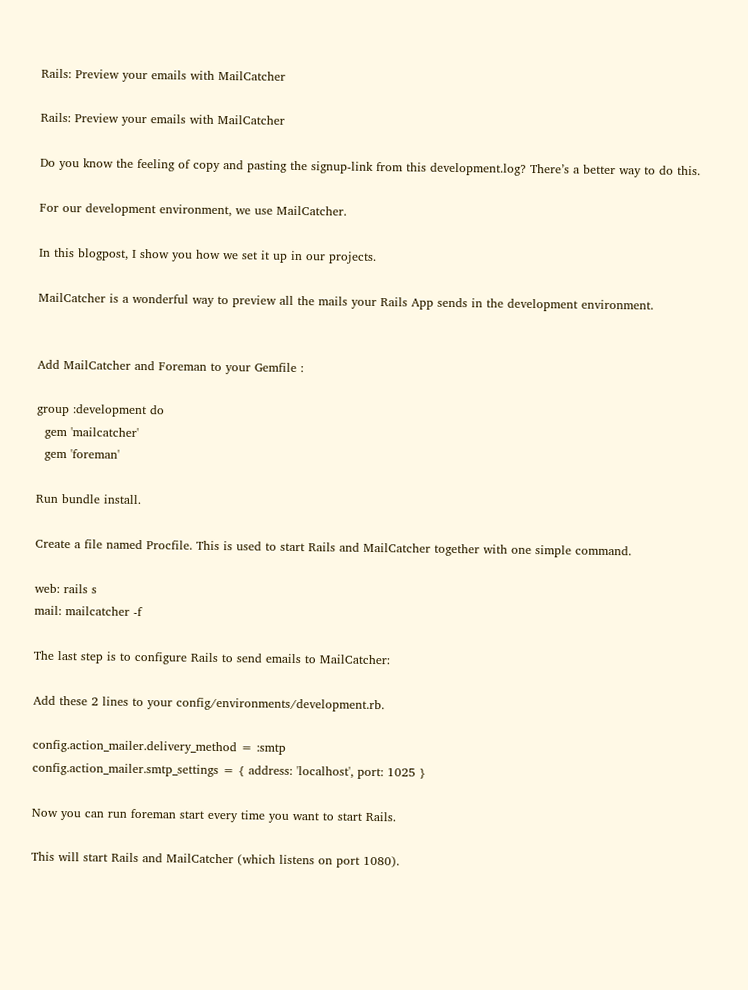Rails: Preview your emails with MailCatcher

Rails: Preview your emails with MailCatcher

Do you know the feeling of copy and pasting the signup-link from this development.log? There’s a better way to do this.

For our development environment, we use MailCatcher.

In this blogpost, I show you how we set it up in our projects.

MailCatcher is a wonderful way to preview all the mails your Rails App sends in the development environment.


Add MailCatcher and Foreman to your Gemfile :

group :development do
  gem 'mailcatcher'
  gem 'foreman'

Run bundle install.

Create a file named Procfile. This is used to start Rails and MailCatcher together with one simple command.

web: rails s
mail: mailcatcher -f

The last step is to configure Rails to send emails to MailCatcher:

Add these 2 lines to your config/environments/development.rb.

config.action_mailer.delivery_method = :smtp
config.action_mailer.smtp_settings = { address: 'localhost', port: 1025 }

Now you can run foreman start every time you want to start Rails.

This will start Rails and MailCatcher (which listens on port 1080).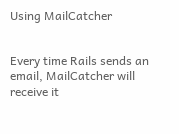Using MailCatcher


Every time Rails sends an email, MailCatcher will receive it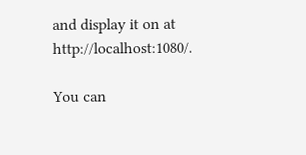and display it on at http://localhost:1080/.

You can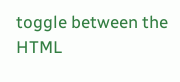toggle between the HTML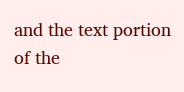and the text portion of the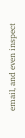email, and even inspect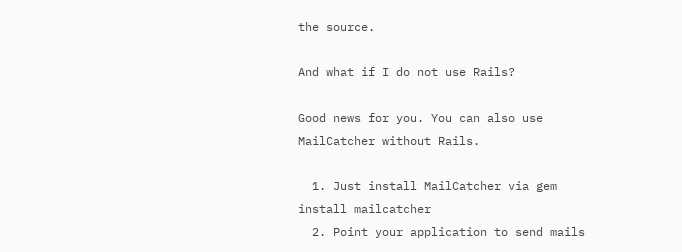the source.

And what if I do not use Rails?

Good news for you. You can also use MailCatcher without Rails.

  1. Just install MailCatcher via gem install mailcatcher
  2. Point your application to send mails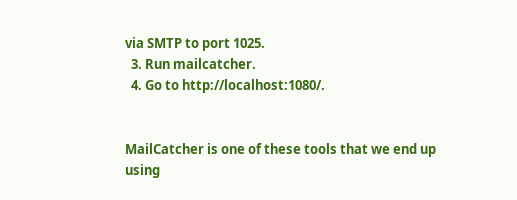via SMTP to port 1025.
  3. Run mailcatcher.
  4. Go to http://localhost:1080/.


MailCatcher is one of these tools that we end up using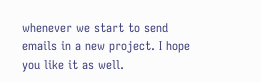whenever we start to send emails in a new project. I hope you like it as well.